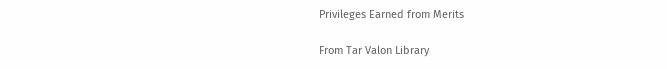Privileges Earned from Merits

From Tar Valon Library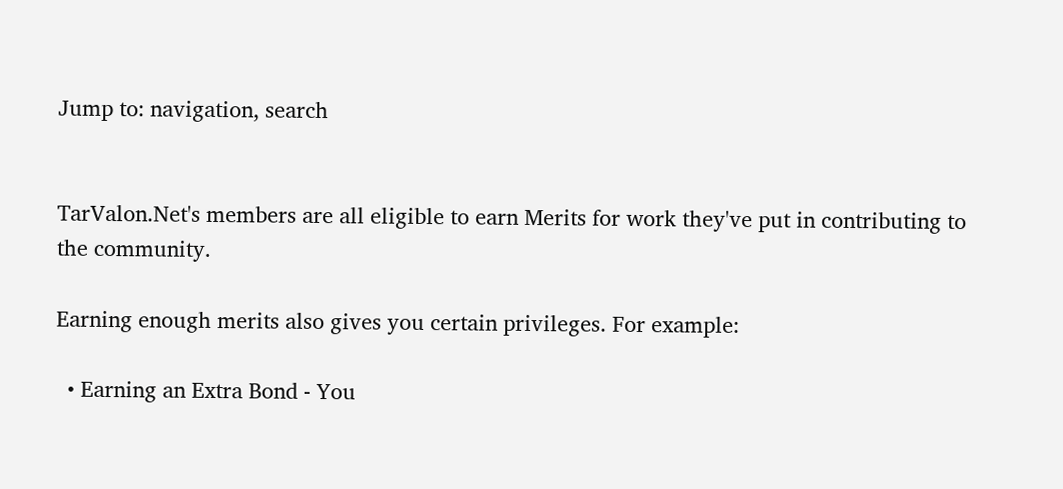Jump to: navigation, search


TarValon.Net's members are all eligible to earn Merits for work they've put in contributing to the community.

Earning enough merits also gives you certain privileges. For example:

  • Earning an Extra Bond - You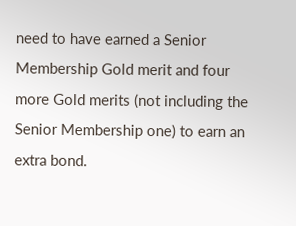need to have earned a Senior Membership Gold merit and four more Gold merits (not including the Senior Membership one) to earn an extra bond.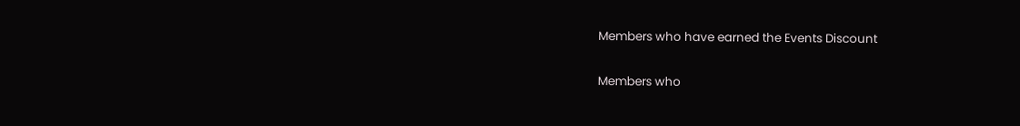Members who have earned the Events Discount

Members who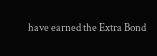have earned the Extra Bond